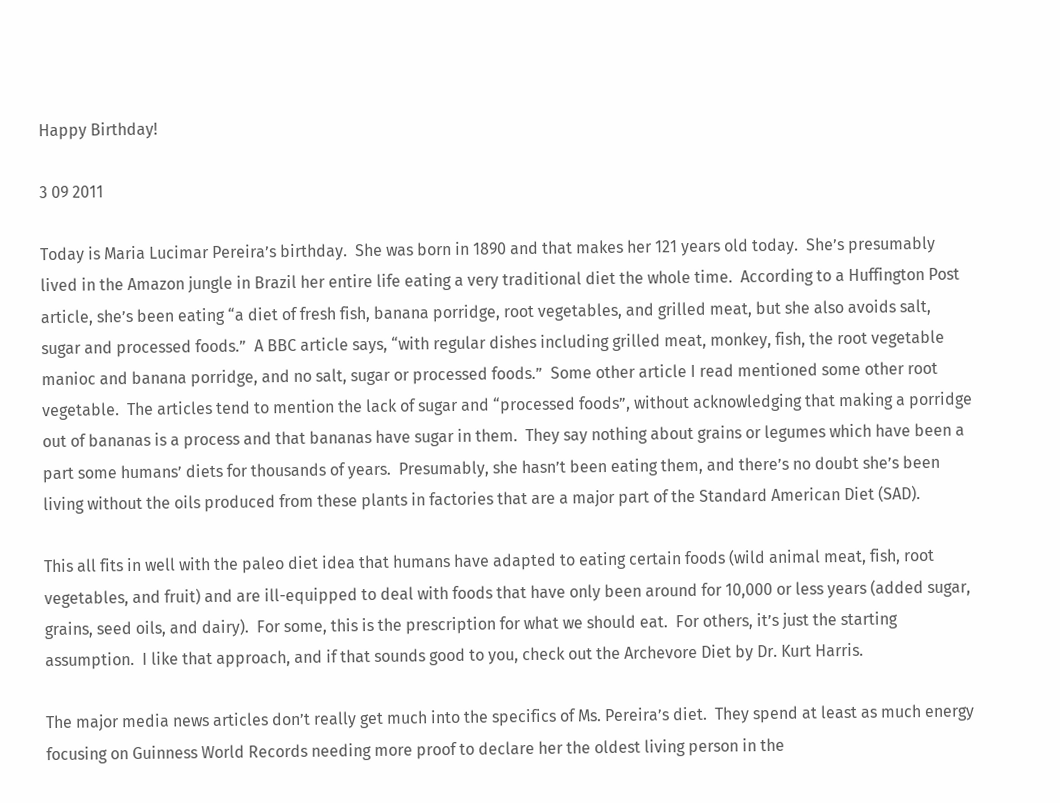Happy Birthday!

3 09 2011

Today is Maria Lucimar Pereira’s birthday.  She was born in 1890 and that makes her 121 years old today.  She’s presumably lived in the Amazon jungle in Brazil her entire life eating a very traditional diet the whole time.  According to a Huffington Post article, she’s been eating “a diet of fresh fish, banana porridge, root vegetables, and grilled meat, but she also avoids salt, sugar and processed foods.”  A BBC article says, “with regular dishes including grilled meat, monkey, fish, the root vegetable manioc and banana porridge, and no salt, sugar or processed foods.”  Some other article I read mentioned some other root vegetable.  The articles tend to mention the lack of sugar and “processed foods”, without acknowledging that making a porridge out of bananas is a process and that bananas have sugar in them.  They say nothing about grains or legumes which have been a part some humans’ diets for thousands of years.  Presumably, she hasn’t been eating them, and there’s no doubt she’s been living without the oils produced from these plants in factories that are a major part of the Standard American Diet (SAD).

This all fits in well with the paleo diet idea that humans have adapted to eating certain foods (wild animal meat, fish, root vegetables, and fruit) and are ill-equipped to deal with foods that have only been around for 10,000 or less years (added sugar, grains, seed oils, and dairy).  For some, this is the prescription for what we should eat.  For others, it’s just the starting assumption.  I like that approach, and if that sounds good to you, check out the Archevore Diet by Dr. Kurt Harris.

The major media news articles don’t really get much into the specifics of Ms. Pereira’s diet.  They spend at least as much energy focusing on Guinness World Records needing more proof to declare her the oldest living person in the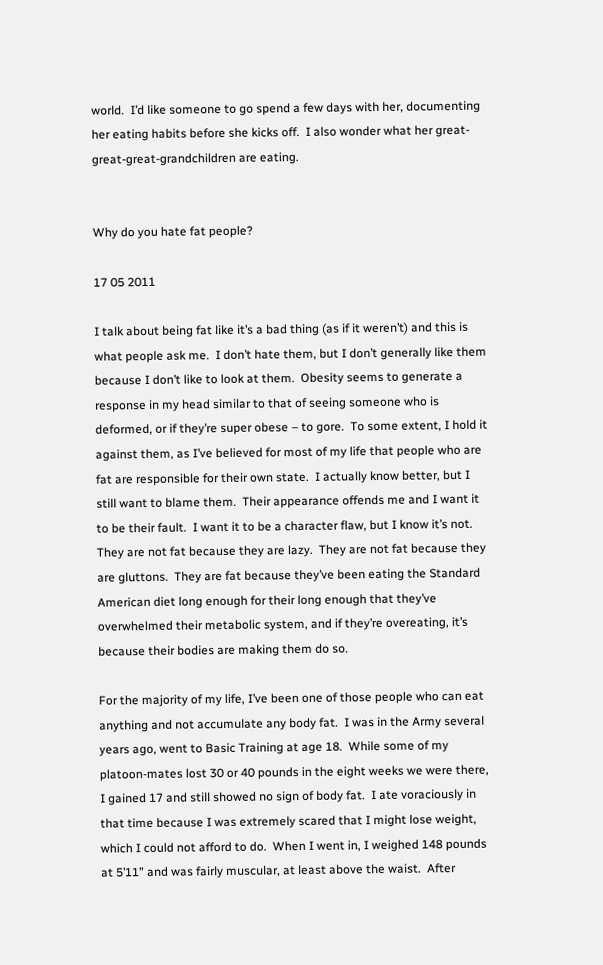world.  I’d like someone to go spend a few days with her, documenting her eating habits before she kicks off.  I also wonder what her great-great-great-grandchildren are eating.


Why do you hate fat people?

17 05 2011

I talk about being fat like it’s a bad thing (as if it weren’t) and this is what people ask me.  I don’t hate them, but I don’t generally like them because I don’t like to look at them.  Obesity seems to generate a response in my head similar to that of seeing someone who is deformed, or if they’re super obese – to gore.  To some extent, I hold it against them, as I’ve believed for most of my life that people who are fat are responsible for their own state.  I actually know better, but I still want to blame them.  Their appearance offends me and I want it to be their fault.  I want it to be a character flaw, but I know it’s not.  They are not fat because they are lazy.  They are not fat because they are gluttons.  They are fat because they’ve been eating the Standard American diet long enough for their long enough that they’ve overwhelmed their metabolic system, and if they’re overeating, it’s because their bodies are making them do so.

For the majority of my life, I’ve been one of those people who can eat anything and not accumulate any body fat.  I was in the Army several years ago, went to Basic Training at age 18.  While some of my platoon-mates lost 30 or 40 pounds in the eight weeks we were there, I gained 17 and still showed no sign of body fat.  I ate voraciously in that time because I was extremely scared that I might lose weight, which I could not afford to do.  When I went in, I weighed 148 pounds at 5’11” and was fairly muscular, at least above the waist.  After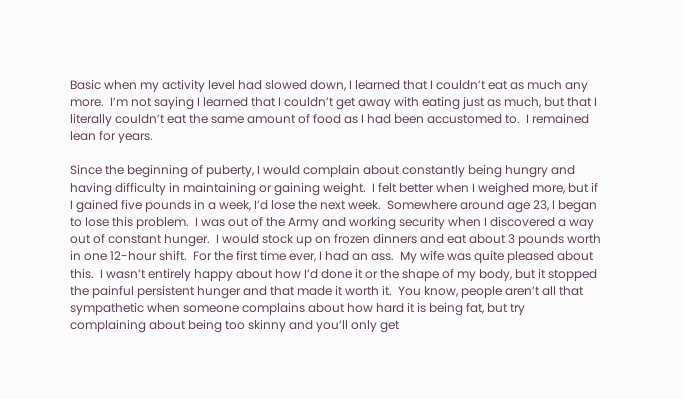Basic when my activity level had slowed down, I learned that I couldn’t eat as much any more.  I’m not saying I learned that I couldn’t get away with eating just as much, but that I literally couldn’t eat the same amount of food as I had been accustomed to.  I remained lean for years.

Since the beginning of puberty, I would complain about constantly being hungry and having difficulty in maintaining or gaining weight.  I felt better when I weighed more, but if I gained five pounds in a week, I’d lose the next week.  Somewhere around age 23, I began to lose this problem.  I was out of the Army and working security when I discovered a way out of constant hunger.  I would stock up on frozen dinners and eat about 3 pounds worth in one 12-hour shift.  For the first time ever, I had an ass.  My wife was quite pleased about this.  I wasn’t entirely happy about how I’d done it or the shape of my body, but it stopped the painful persistent hunger and that made it worth it.  You know, people aren’t all that sympathetic when someone complains about how hard it is being fat, but try complaining about being too skinny and you’ll only get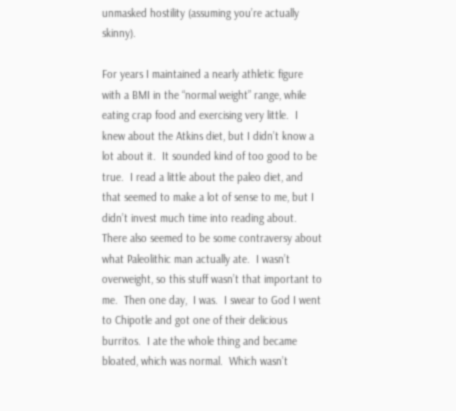unmasked hostility (assuming you’re actually skinny).

For years I maintained a nearly athletic figure with a BMI in the “normal weight” range, while eating crap food and exercising very little.  I knew about the Atkins diet, but I didn’t know a lot about it.  It sounded kind of too good to be true.  I read a little about the paleo diet, and that seemed to make a lot of sense to me, but I didn’t invest much time into reading about.  There also seemed to be some contraversy about what Paleolithic man actually ate.  I wasn’t overweight, so this stuff wasn’t that important to me.  Then one day,  I was.  I swear to God I went to Chipotle and got one of their delicious burritos.  I ate the whole thing and became bloated, which was normal.  Which wasn’t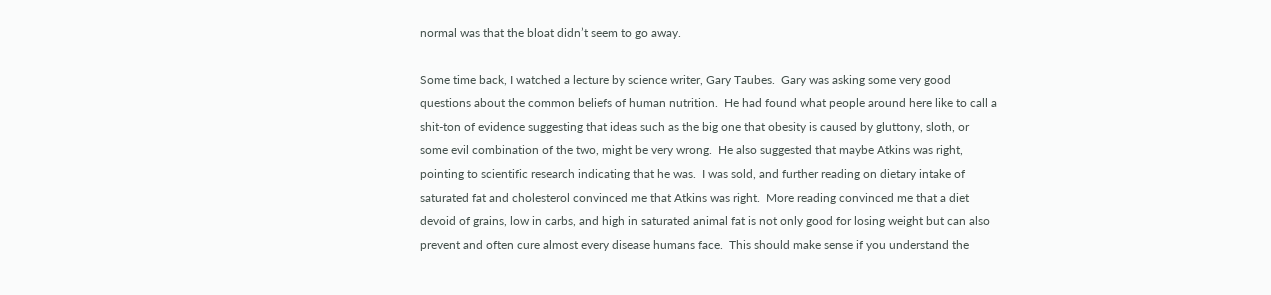normal was that the bloat didn’t seem to go away.

Some time back, I watched a lecture by science writer, Gary Taubes.  Gary was asking some very good questions about the common beliefs of human nutrition.  He had found what people around here like to call a shit-ton of evidence suggesting that ideas such as the big one that obesity is caused by gluttony, sloth, or some evil combination of the two, might be very wrong.  He also suggested that maybe Atkins was right, pointing to scientific research indicating that he was.  I was sold, and further reading on dietary intake of saturated fat and cholesterol convinced me that Atkins was right.  More reading convinced me that a diet devoid of grains, low in carbs, and high in saturated animal fat is not only good for losing weight but can also prevent and often cure almost every disease humans face.  This should make sense if you understand the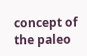concept of the paleo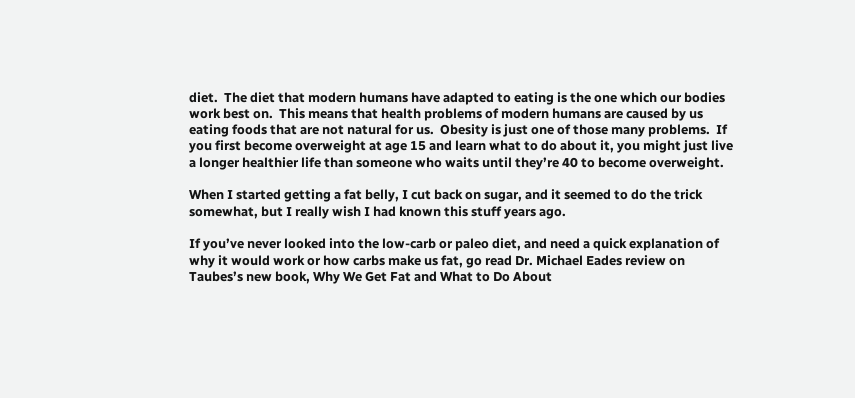diet.  The diet that modern humans have adapted to eating is the one which our bodies work best on.  This means that health problems of modern humans are caused by us eating foods that are not natural for us.  Obesity is just one of those many problems.  If you first become overweight at age 15 and learn what to do about it, you might just live a longer healthier life than someone who waits until they’re 40 to become overweight.

When I started getting a fat belly, I cut back on sugar, and it seemed to do the trick somewhat, but I really wish I had known this stuff years ago.

If you’ve never looked into the low-carb or paleo diet, and need a quick explanation of why it would work or how carbs make us fat, go read Dr. Michael Eades review on Taubes’s new book, Why We Get Fat and What to Do About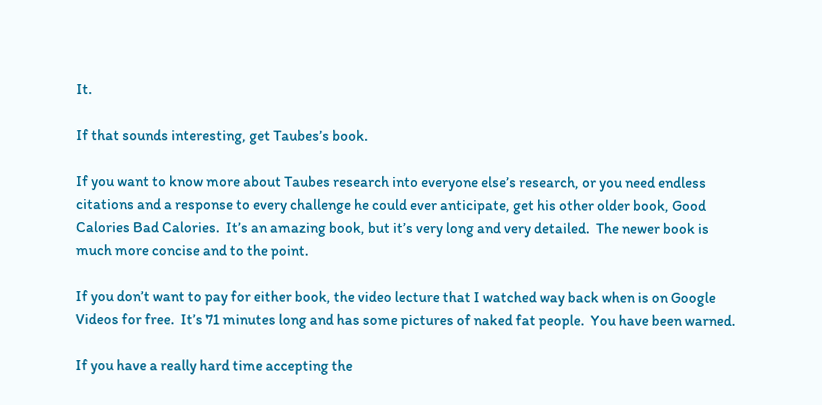It.

If that sounds interesting, get Taubes’s book.

If you want to know more about Taubes research into everyone else’s research, or you need endless citations and a response to every challenge he could ever anticipate, get his other older book, Good Calories Bad Calories.  It’s an amazing book, but it’s very long and very detailed.  The newer book is much more concise and to the point.

If you don’t want to pay for either book, the video lecture that I watched way back when is on Google Videos for free.  It’s 71 minutes long and has some pictures of naked fat people.  You have been warned.

If you have a really hard time accepting the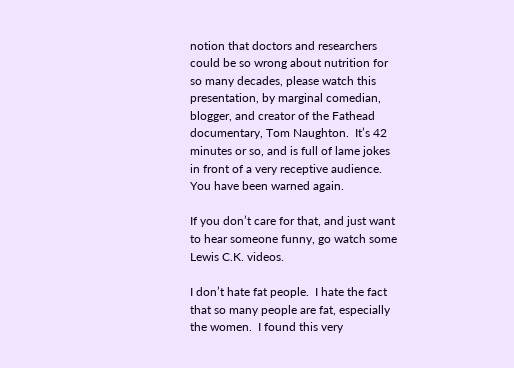notion that doctors and researchers could be so wrong about nutrition for so many decades, please watch this presentation, by marginal comedian, blogger, and creator of the Fathead documentary, Tom Naughton.  It’s 42 minutes or so, and is full of lame jokes in front of a very receptive audience.  You have been warned again.

If you don’t care for that, and just want to hear someone funny, go watch some Lewis C.K. videos.

I don’t hate fat people.  I hate the fact that so many people are fat, especially the women.  I found this very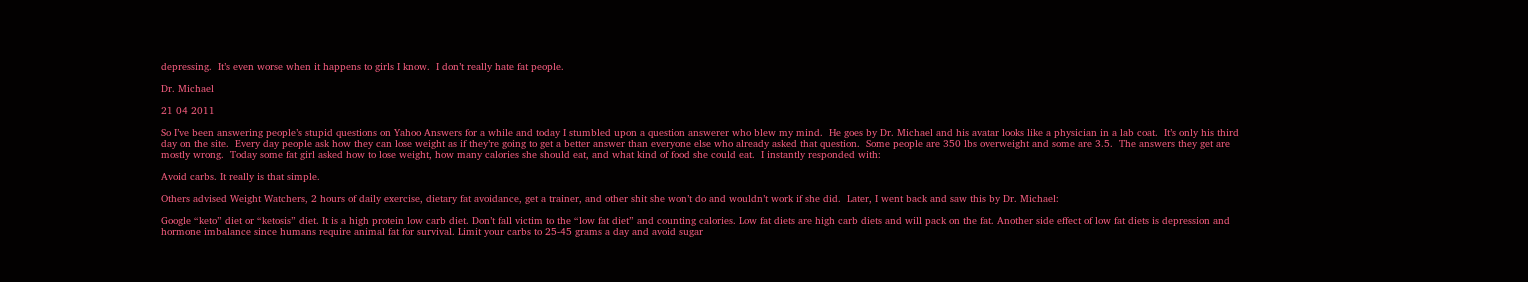depressing.  It’s even worse when it happens to girls I know.  I don’t really hate fat people.

Dr. Michael

21 04 2011

So I’ve been answering people’s stupid questions on Yahoo Answers for a while and today I stumbled upon a question answerer who blew my mind.  He goes by Dr. Michael and his avatar looks like a physician in a lab coat.  It’s only his third day on the site.  Every day people ask how they can lose weight as if they’re going to get a better answer than everyone else who already asked that question.  Some people are 350 lbs overweight and some are 3.5.  The answers they get are mostly wrong.  Today some fat girl asked how to lose weight, how many calories she should eat, and what kind of food she could eat.  I instantly responded with:

Avoid carbs. It really is that simple.

Others advised Weight Watchers, 2 hours of daily exercise, dietary fat avoidance, get a trainer, and other shit she won’t do and wouldn’t work if she did.  Later, I went back and saw this by Dr. Michael:

Google “keto” diet or “ketosis” diet. It is a high protein low carb diet. Don’t fall victim to the “low fat diet” and counting calories. Low fat diets are high carb diets and will pack on the fat. Another side effect of low fat diets is depression and hormone imbalance since humans require animal fat for survival. Limit your carbs to 25-45 grams a day and avoid sugar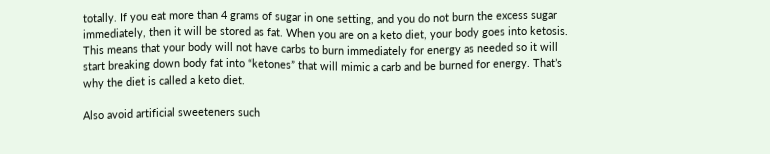totally. If you eat more than 4 grams of sugar in one setting, and you do not burn the excess sugar immediately, then it will be stored as fat. When you are on a keto diet, your body goes into ketosis. This means that your body will not have carbs to burn immediately for energy as needed so it will start breaking down body fat into “ketones” that will mimic a carb and be burned for energy. That’s why the diet is called a keto diet.

Also avoid artificial sweeteners such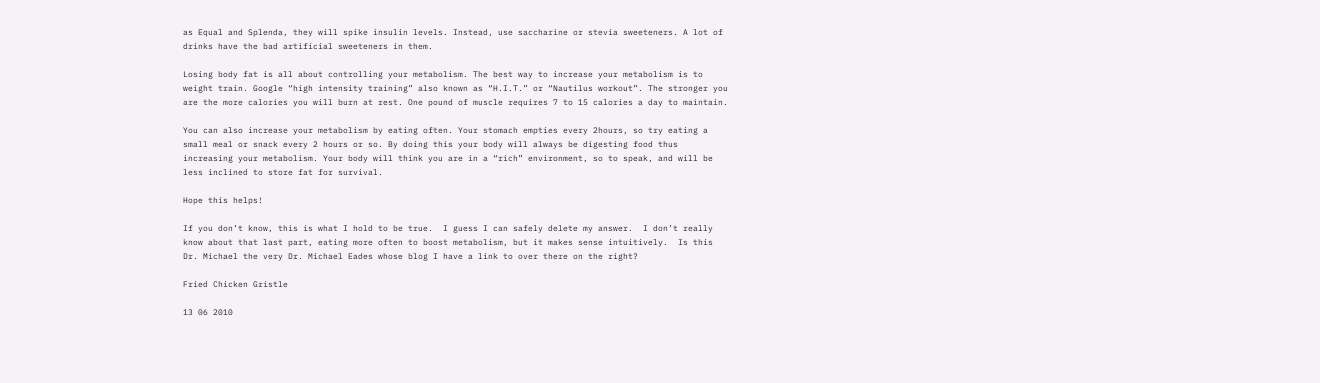as Equal and Splenda, they will spike insulin levels. Instead, use saccharine or stevia sweeteners. A lot of drinks have the bad artificial sweeteners in them.

Losing body fat is all about controlling your metabolism. The best way to increase your metabolism is to weight train. Google “high intensity training” also known as “H.I.T.” or “Nautilus workout”. The stronger you are the more calories you will burn at rest. One pound of muscle requires 7 to 15 calories a day to maintain.

You can also increase your metabolism by eating often. Your stomach empties every 2hours, so try eating a small meal or snack every 2 hours or so. By doing this your body will always be digesting food thus increasing your metabolism. Your body will think you are in a “rich” environment, so to speak, and will be less inclined to store fat for survival.

Hope this helps!

If you don’t know, this is what I hold to be true.  I guess I can safely delete my answer.  I don’t really know about that last part, eating more often to boost metabolism, but it makes sense intuitively.  Is this Dr. Michael the very Dr. Michael Eades whose blog I have a link to over there on the right?

Fried Chicken Gristle

13 06 2010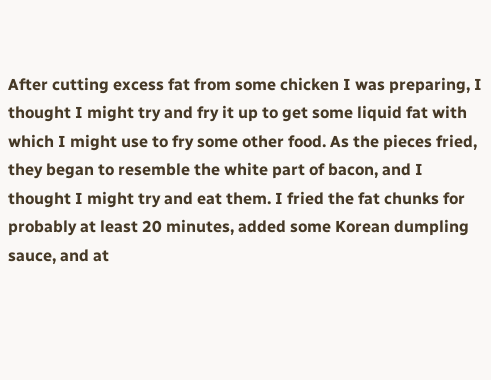After cutting excess fat from some chicken I was preparing, I thought I might try and fry it up to get some liquid fat with which I might use to fry some other food. As the pieces fried, they began to resemble the white part of bacon, and I thought I might try and eat them. I fried the fat chunks for probably at least 20 minutes, added some Korean dumpling sauce, and at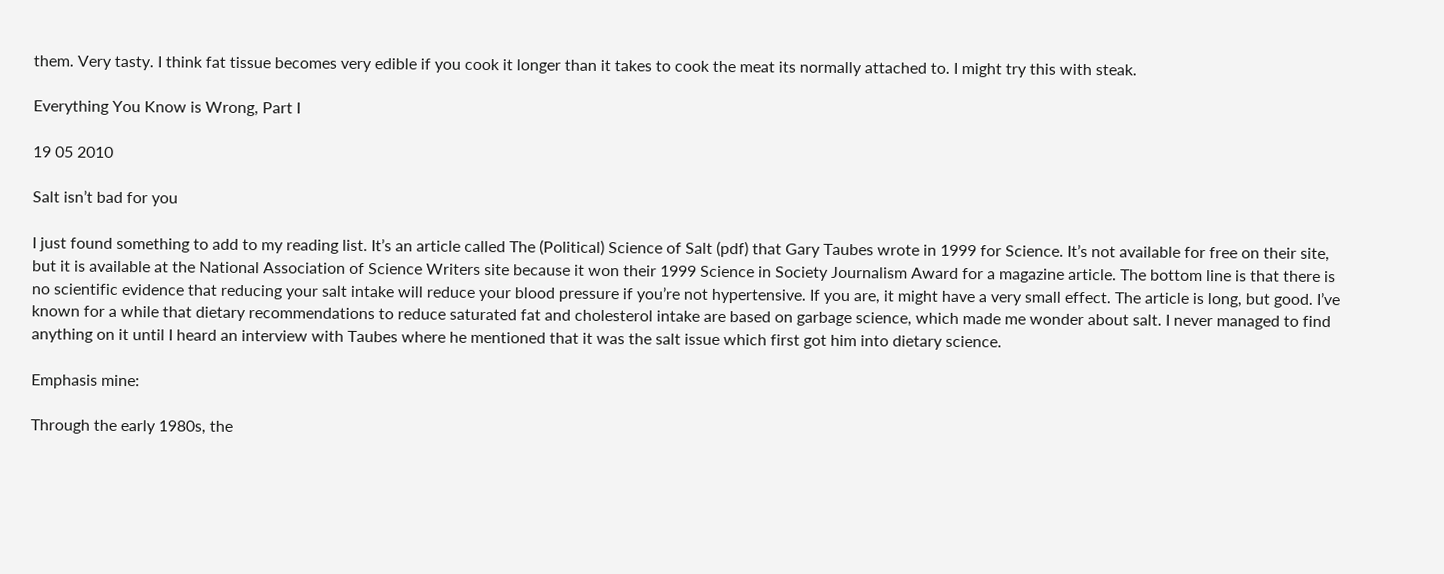them. Very tasty. I think fat tissue becomes very edible if you cook it longer than it takes to cook the meat its normally attached to. I might try this with steak.

Everything You Know is Wrong, Part I

19 05 2010

Salt isn’t bad for you

I just found something to add to my reading list. It’s an article called The (Political) Science of Salt (pdf) that Gary Taubes wrote in 1999 for Science. It’s not available for free on their site, but it is available at the National Association of Science Writers site because it won their 1999 Science in Society Journalism Award for a magazine article. The bottom line is that there is no scientific evidence that reducing your salt intake will reduce your blood pressure if you’re not hypertensive. If you are, it might have a very small effect. The article is long, but good. I’ve known for a while that dietary recommendations to reduce saturated fat and cholesterol intake are based on garbage science, which made me wonder about salt. I never managed to find anything on it until I heard an interview with Taubes where he mentioned that it was the salt issue which first got him into dietary science.

Emphasis mine:

Through the early 1980s, the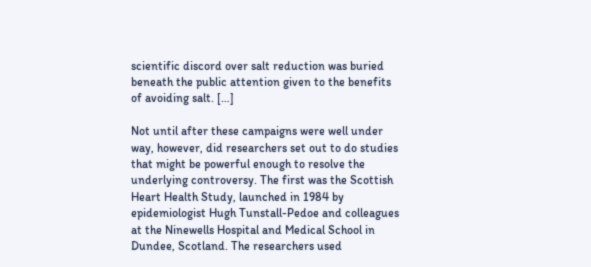scientific discord over salt reduction was buried beneath the public attention given to the benefits of avoiding salt. […]

Not until after these campaigns were well under way, however, did researchers set out to do studies that might be powerful enough to resolve the underlying controversy. The first was the Scottish Heart Health Study, launched in 1984 by epidemiologist Hugh Tunstall-Pedoe and colleagues at the Ninewells Hospital and Medical School in Dundee, Scotland. The researchers used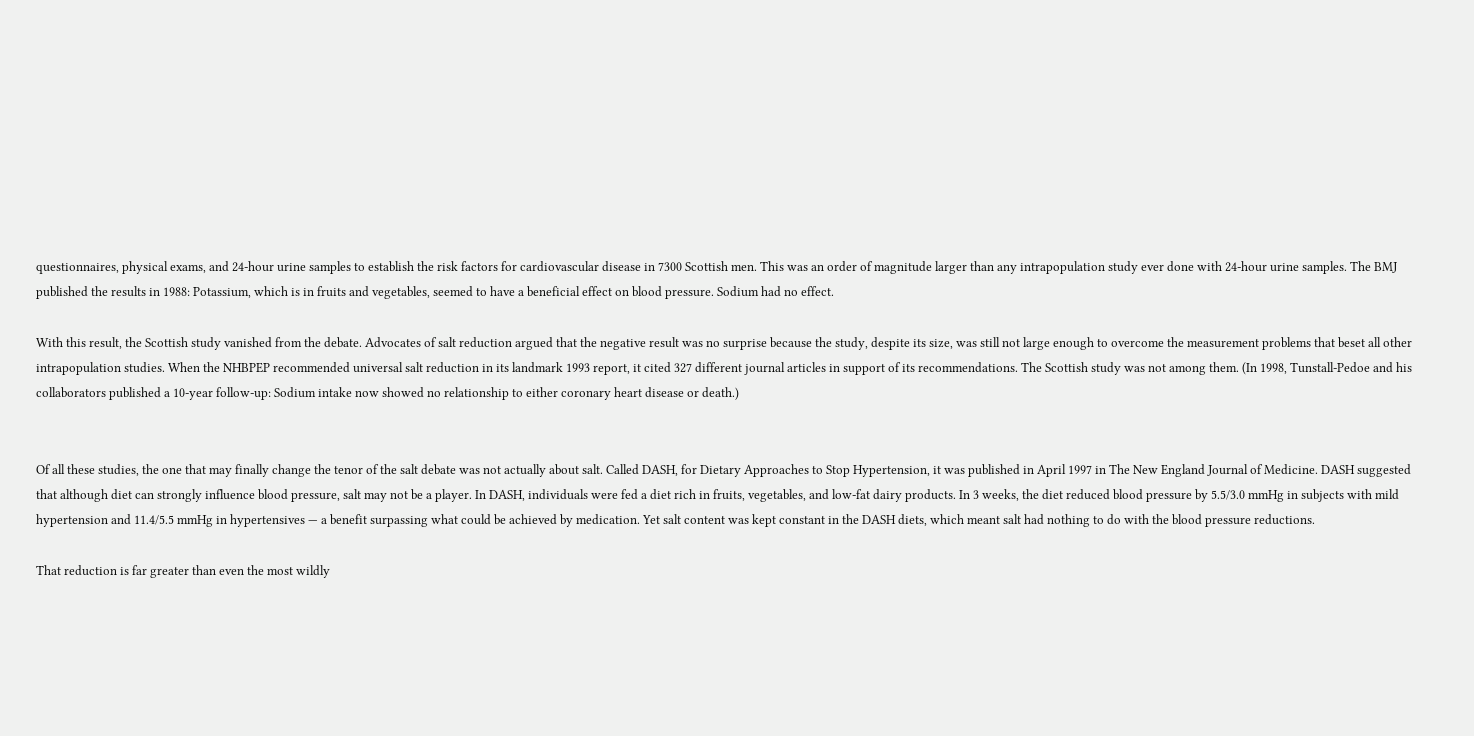questionnaires, physical exams, and 24-hour urine samples to establish the risk factors for cardiovascular disease in 7300 Scottish men. This was an order of magnitude larger than any intrapopulation study ever done with 24-hour urine samples. The BMJ published the results in 1988: Potassium, which is in fruits and vegetables, seemed to have a beneficial effect on blood pressure. Sodium had no effect.

With this result, the Scottish study vanished from the debate. Advocates of salt reduction argued that the negative result was no surprise because the study, despite its size, was still not large enough to overcome the measurement problems that beset all other intrapopulation studies. When the NHBPEP recommended universal salt reduction in its landmark 1993 report, it cited 327 different journal articles in support of its recommendations. The Scottish study was not among them. (In 1998, Tunstall-Pedoe and his collaborators published a 10-year follow-up: Sodium intake now showed no relationship to either coronary heart disease or death.)


Of all these studies, the one that may finally change the tenor of the salt debate was not actually about salt. Called DASH, for Dietary Approaches to Stop Hypertension, it was published in April 1997 in The New England Journal of Medicine. DASH suggested that although diet can strongly influence blood pressure, salt may not be a player. In DASH, individuals were fed a diet rich in fruits, vegetables, and low-fat dairy products. In 3 weeks, the diet reduced blood pressure by 5.5/3.0 mmHg in subjects with mild hypertension and 11.4/5.5 mmHg in hypertensives — a benefit surpassing what could be achieved by medication. Yet salt content was kept constant in the DASH diets, which meant salt had nothing to do with the blood pressure reductions.

That reduction is far greater than even the most wildly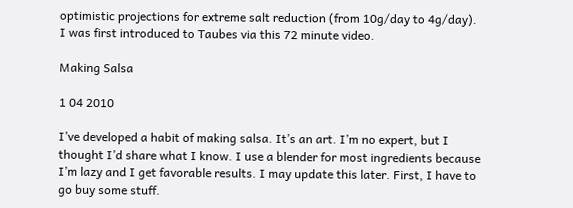optimistic projections for extreme salt reduction (from 10g/day to 4g/day). I was first introduced to Taubes via this 72 minute video.

Making Salsa

1 04 2010

I’ve developed a habit of making salsa. It’s an art. I’m no expert, but I thought I’d share what I know. I use a blender for most ingredients because I’m lazy and I get favorable results. I may update this later. First, I have to go buy some stuff.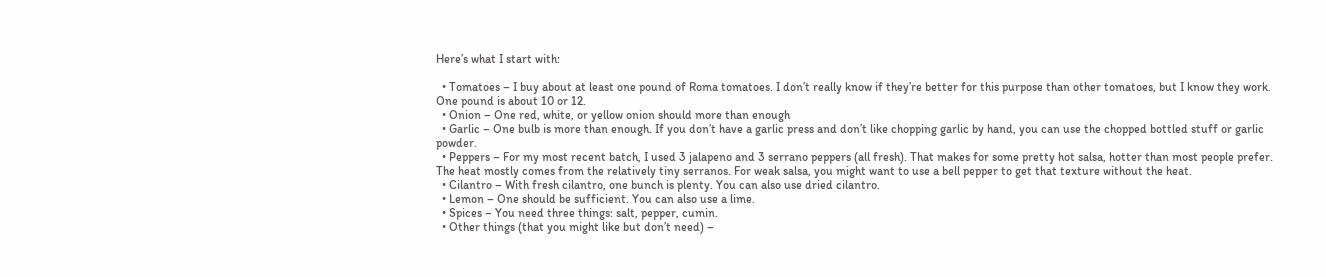Here’s what I start with:

  • Tomatoes – I buy about at least one pound of Roma tomatoes. I don’t really know if they’re better for this purpose than other tomatoes, but I know they work. One pound is about 10 or 12.
  • Onion – One red, white, or yellow onion should more than enough
  • Garlic – One bulb is more than enough. If you don’t have a garlic press and don’t like chopping garlic by hand, you can use the chopped bottled stuff or garlic powder.
  • Peppers – For my most recent batch, I used 3 jalapeno and 3 serrano peppers (all fresh). That makes for some pretty hot salsa, hotter than most people prefer. The heat mostly comes from the relatively tiny serranos. For weak salsa, you might want to use a bell pepper to get that texture without the heat.
  • Cilantro – With fresh cilantro, one bunch is plenty. You can also use dried cilantro.
  • Lemon – One should be sufficient. You can also use a lime.
  • Spices – You need three things: salt, pepper, cumin.
  • Other things (that you might like but don’t need) –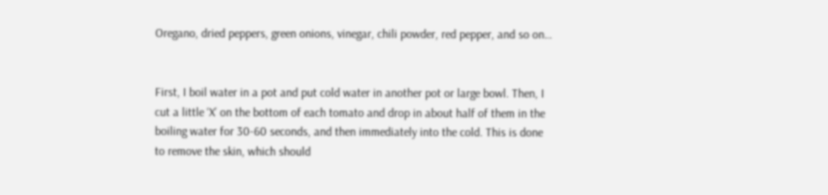Oregano, dried peppers, green onions, vinegar, chili powder, red pepper, and so on…


First, I boil water in a pot and put cold water in another pot or large bowl. Then, I cut a little ‘X’ on the bottom of each tomato and drop in about half of them in the boiling water for 30-60 seconds, and then immediately into the cold. This is done to remove the skin, which should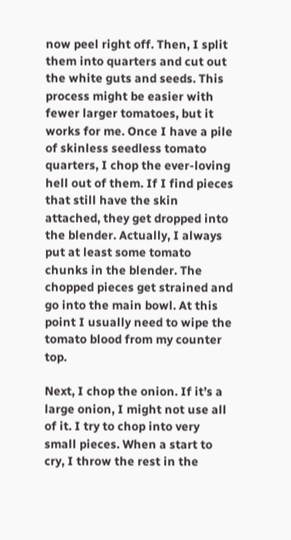now peel right off. Then, I split them into quarters and cut out the white guts and seeds. This process might be easier with fewer larger tomatoes, but it works for me. Once I have a pile of skinless seedless tomato quarters, I chop the ever-loving hell out of them. If I find pieces that still have the skin attached, they get dropped into the blender. Actually, I always put at least some tomato chunks in the blender. The chopped pieces get strained and go into the main bowl. At this point I usually need to wipe the tomato blood from my counter top.

Next, I chop the onion. If it’s a large onion, I might not use all of it. I try to chop into very small pieces. When a start to cry, I throw the rest in the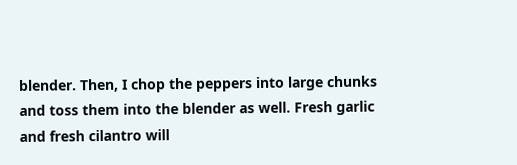blender. Then, I chop the peppers into large chunks and toss them into the blender as well. Fresh garlic and fresh cilantro will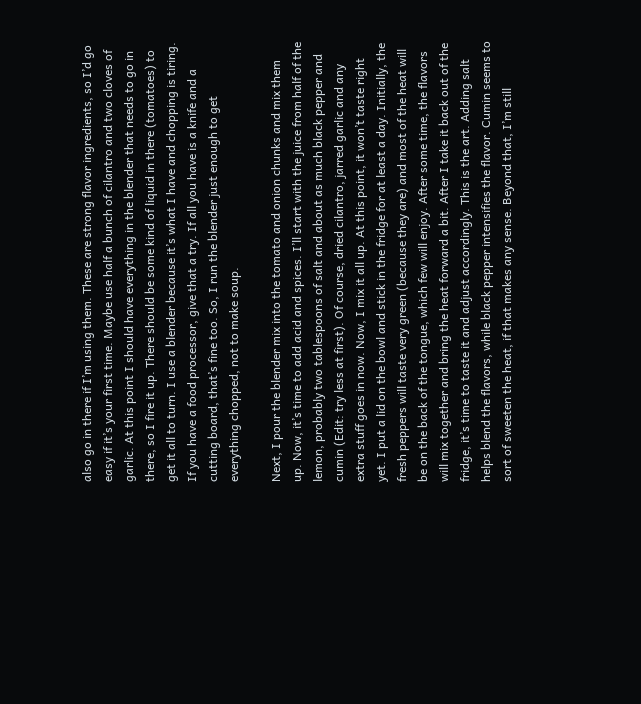also go in there if I’m using them. These are strong flavor ingredients, so I’d go easy if it’s your first time. Maybe use half a bunch of cilantro and two cloves of garlic. At this point I should have everything in the blender that needs to go in there, so I fire it up. There should be some kind of liquid in there (tomatoes) to get it all to turn. I use a blender because it’s what I have and chopping is tiring. If you have a food processor, give that a try. If all you have is a knife and a cutting board, that’s fine too. So, I run the blender just enough to get everything chopped, not to make soup.

Next, I pour the blender mix into the tomato and onion chunks and mix them up. Now, it’s time to add acid and spices. I’ll start with the juice from half of the lemon, probably two tablespoons of salt and about as much black pepper and cumin (Edit: try less at first). Of course, dried cilantro, jarred garlic and any extra stuff goes in now. Now, I mix it all up. At this point, it won’t taste right yet. I put a lid on the bowl and stick in the fridge for at least a day. Initially, the fresh peppers will taste very green (because they are) and most of the heat will be on the back of the tongue, which few will enjoy. After some time, the flavors will mix together and bring the heat forward a bit. After I take it back out of the fridge, it’s time to taste it and adjust accordingly. This is the art. Adding salt helps blend the flavors, while black pepper intensifies the flavor. Cumin seems to sort of sweeten the heat, if that makes any sense. Beyond that, I’m still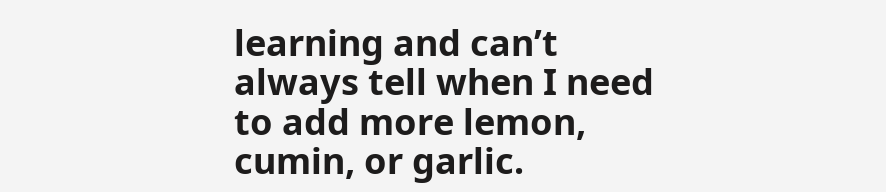learning and can’t always tell when I need to add more lemon, cumin, or garlic.